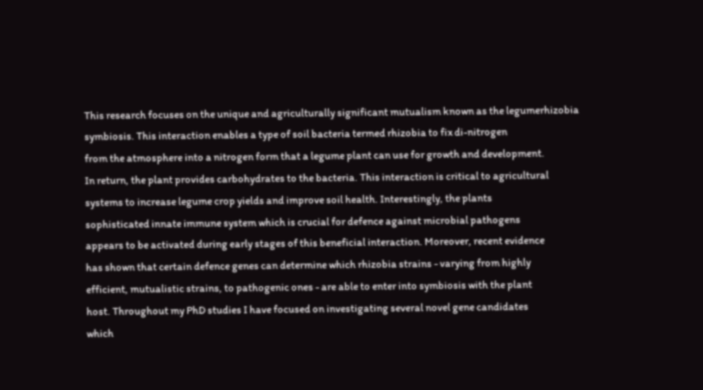This research focuses on the unique and agriculturally significant mutualism known as the legumerhizobia
symbiosis. This interaction enables a type of soil bacteria termed rhizobia to fix di-nitrogen
from the atmosphere into a nitrogen form that a legume plant can use for growth and development.
In return, the plant provides carbohydrates to the bacteria. This interaction is critical to agricultural
systems to increase legume crop yields and improve soil health. Interestingly, the plants
sophisticated innate immune system which is crucial for defence against microbial pathogens
appears to be activated during early stages of this beneficial interaction. Moreover, recent evidence
has shown that certain defence genes can determine which rhizobia strains - varying from highly
efficient, mutualistic strains, to pathogenic ones - are able to enter into symbiosis with the plant
host. Throughout my PhD studies I have focused on investigating several novel gene candidates
which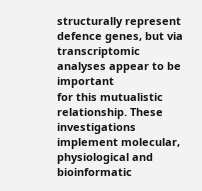structurally represent defence genes, but via transcriptomic analyses appear to be important
for this mutualistic relationship. These investigations implement molecular, physiological and
bioinformatic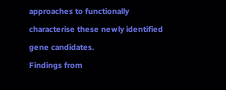approaches to functionally characterise these newly identified gene candidates.
Findings from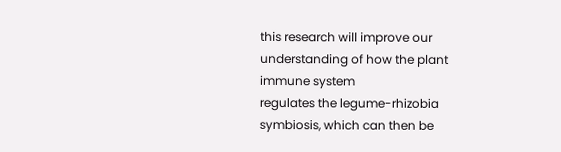this research will improve our understanding of how the plant immune system
regulates the legume-rhizobia symbiosis, which can then be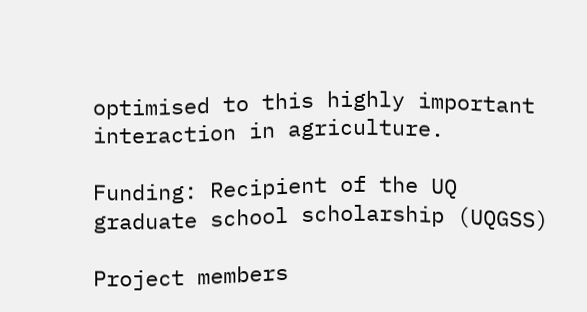optimised to this highly important
interaction in agriculture.

Funding: Recipient of the UQ graduate school scholarship (UQGSS)

Project members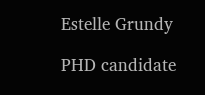Estelle Grundy

PHD candidate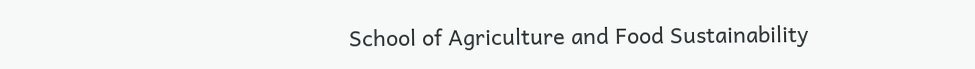School of Agriculture and Food Sustainability